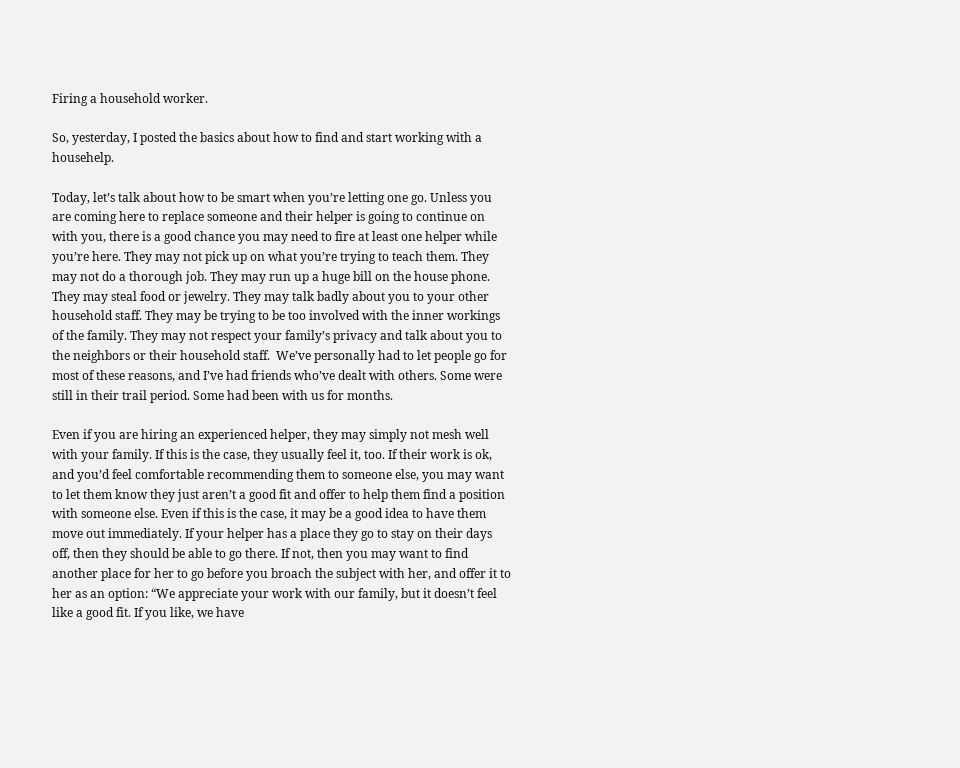Firing a household worker.

So, yesterday, I posted the basics about how to find and start working with a househelp.

Today, let’s talk about how to be smart when you’re letting one go. Unless you are coming here to replace someone and their helper is going to continue on with you, there is a good chance you may need to fire at least one helper while you’re here. They may not pick up on what you’re trying to teach them. They may not do a thorough job. They may run up a huge bill on the house phone. They may steal food or jewelry. They may talk badly about you to your other household staff. They may be trying to be too involved with the inner workings of the family. They may not respect your family’s privacy and talk about you to the neighbors or their household staff.  We’ve personally had to let people go for most of these reasons, and I’ve had friends who’ve dealt with others. Some were still in their trail period. Some had been with us for months.

Even if you are hiring an experienced helper, they may simply not mesh well with your family. If this is the case, they usually feel it, too. If their work is ok, and you’d feel comfortable recommending them to someone else, you may want to let them know they just aren’t a good fit and offer to help them find a position with someone else. Even if this is the case, it may be a good idea to have them move out immediately. If your helper has a place they go to stay on their days off, then they should be able to go there. If not, then you may want to find another place for her to go before you broach the subject with her, and offer it to her as an option: “We appreciate your work with our family, but it doesn’t feel like a good fit. If you like, we have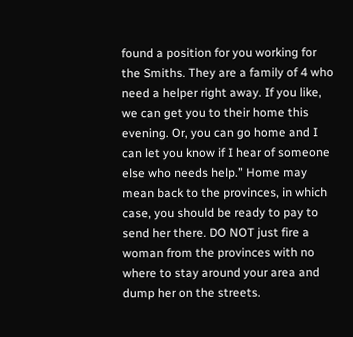found a position for you working for the Smiths. They are a family of 4 who need a helper right away. If you like, we can get you to their home this evening. Or, you can go home and I can let you know if I hear of someone else who needs help.” Home may mean back to the provinces, in which case, you should be ready to pay to send her there. DO NOT just fire a woman from the provinces with no where to stay around your area and dump her on the streets.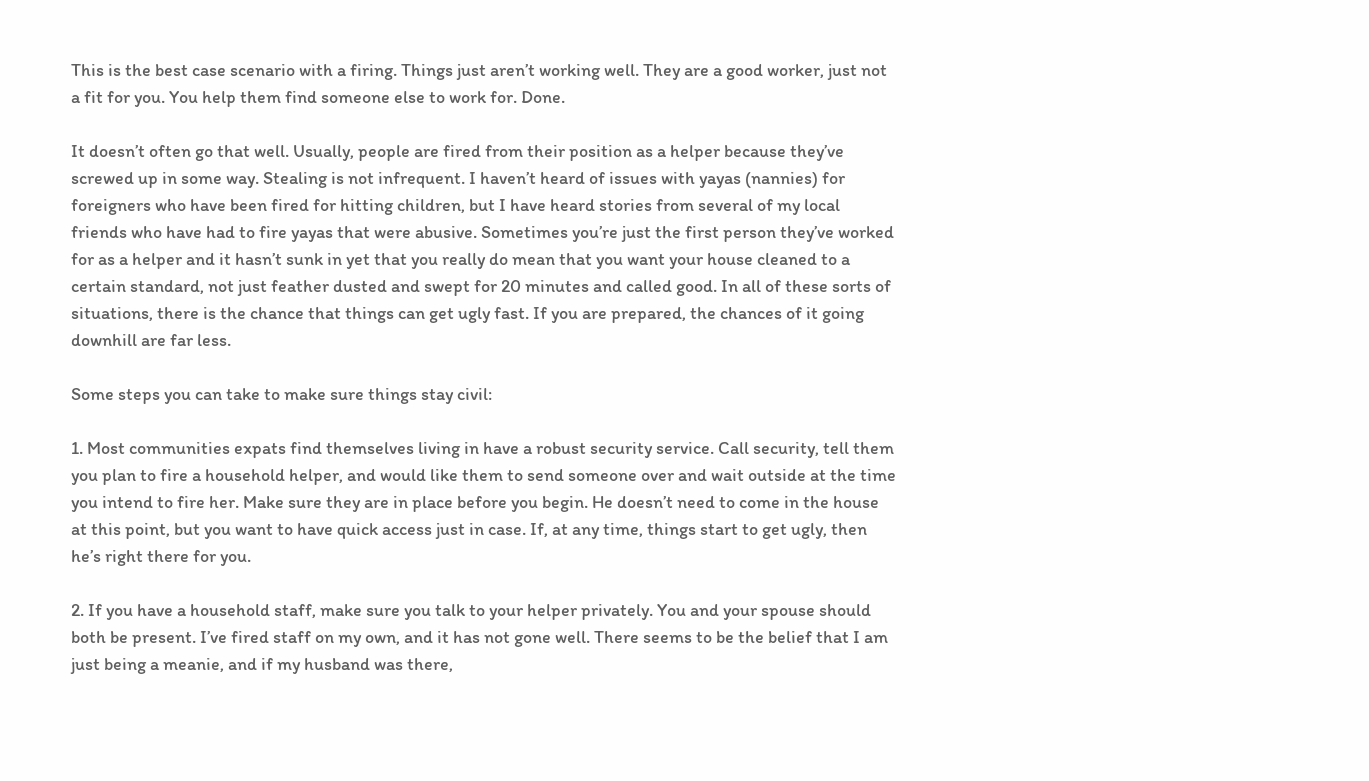This is the best case scenario with a firing. Things just aren’t working well. They are a good worker, just not a fit for you. You help them find someone else to work for. Done.

It doesn’t often go that well. Usually, people are fired from their position as a helper because they’ve screwed up in some way. Stealing is not infrequent. I haven’t heard of issues with yayas (nannies) for foreigners who have been fired for hitting children, but I have heard stories from several of my local friends who have had to fire yayas that were abusive. Sometimes you’re just the first person they’ve worked for as a helper and it hasn’t sunk in yet that you really do mean that you want your house cleaned to a certain standard, not just feather dusted and swept for 20 minutes and called good. In all of these sorts of situations, there is the chance that things can get ugly fast. If you are prepared, the chances of it going downhill are far less.

Some steps you can take to make sure things stay civil:

1. Most communities expats find themselves living in have a robust security service. Call security, tell them you plan to fire a household helper, and would like them to send someone over and wait outside at the time you intend to fire her. Make sure they are in place before you begin. He doesn’t need to come in the house at this point, but you want to have quick access just in case. If, at any time, things start to get ugly, then he’s right there for you.

2. If you have a household staff, make sure you talk to your helper privately. You and your spouse should both be present. I’ve fired staff on my own, and it has not gone well. There seems to be the belief that I am just being a meanie, and if my husband was there,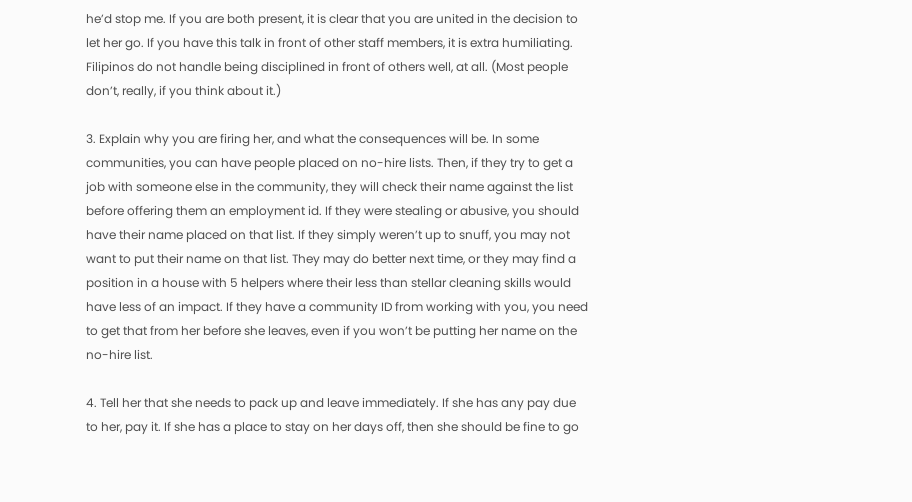he’d stop me. If you are both present, it is clear that you are united in the decision to let her go. If you have this talk in front of other staff members, it is extra humiliating. Filipinos do not handle being disciplined in front of others well, at all. (Most people don’t, really, if you think about it.)

3. Explain why you are firing her, and what the consequences will be. In some communities, you can have people placed on no-hire lists. Then, if they try to get a job with someone else in the community, they will check their name against the list before offering them an employment id. If they were stealing or abusive, you should have their name placed on that list. If they simply weren’t up to snuff, you may not want to put their name on that list. They may do better next time, or they may find a position in a house with 5 helpers where their less than stellar cleaning skills would have less of an impact. If they have a community ID from working with you, you need to get that from her before she leaves, even if you won’t be putting her name on the no-hire list.

4. Tell her that she needs to pack up and leave immediately. If she has any pay due to her, pay it. If she has a place to stay on her days off, then she should be fine to go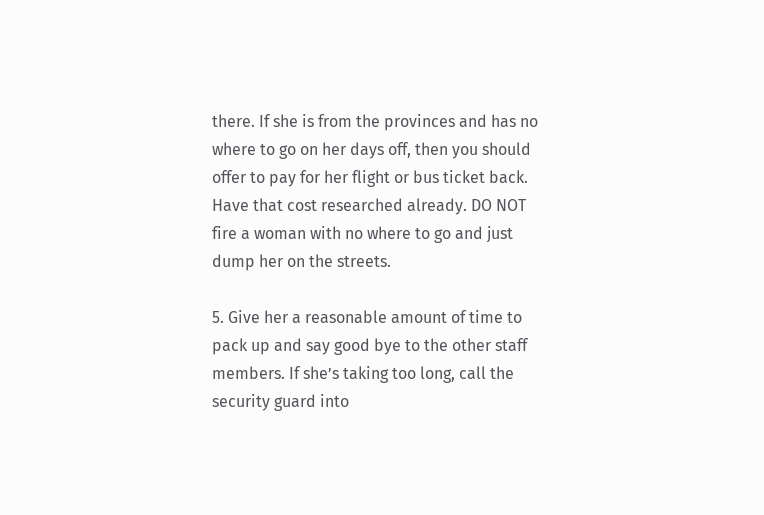there. If she is from the provinces and has no where to go on her days off, then you should offer to pay for her flight or bus ticket back. Have that cost researched already. DO NOT fire a woman with no where to go and just dump her on the streets.

5. Give her a reasonable amount of time to pack up and say good bye to the other staff members. If she’s taking too long, call the security guard into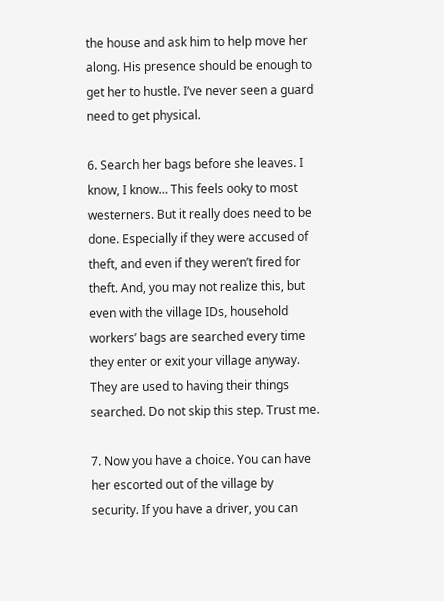the house and ask him to help move her along. His presence should be enough to get her to hustle. I’ve never seen a guard need to get physical.

6. Search her bags before she leaves. I know, I know… This feels ooky to most westerners. But it really does need to be done. Especially if they were accused of theft, and even if they weren’t fired for theft. And, you may not realize this, but even with the village IDs, household workers’ bags are searched every time they enter or exit your village anyway. They are used to having their things searched. Do not skip this step. Trust me.

7. Now you have a choice. You can have her escorted out of the village by security. If you have a driver, you can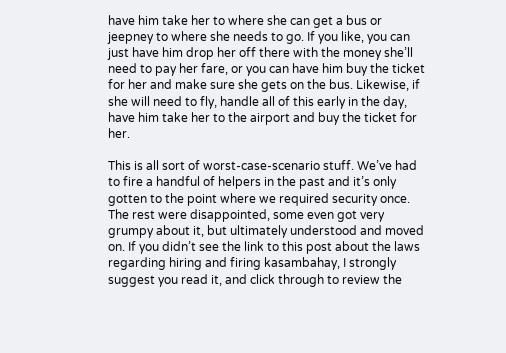have him take her to where she can get a bus or jeepney to where she needs to go. If you like, you can just have him drop her off there with the money she’ll need to pay her fare, or you can have him buy the ticket for her and make sure she gets on the bus. Likewise, if she will need to fly, handle all of this early in the day, have him take her to the airport and buy the ticket for her.

This is all sort of worst-case-scenario stuff. We’ve had to fire a handful of helpers in the past and it’s only gotten to the point where we required security once. The rest were disappointed, some even got very grumpy about it, but ultimately understood and moved on. If you didn’t see the link to this post about the laws regarding hiring and firing kasambahay, I strongly suggest you read it, and click through to review the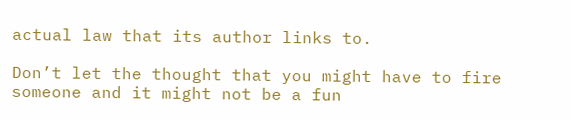actual law that its author links to.

Don’t let the thought that you might have to fire someone and it might not be a fun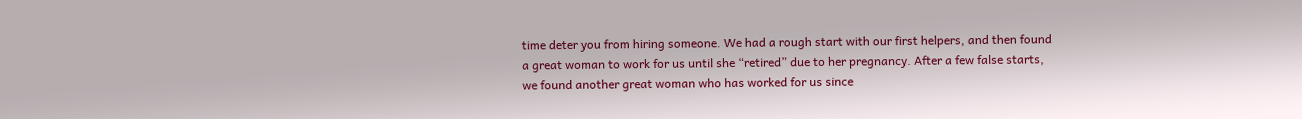time deter you from hiring someone. We had a rough start with our first helpers, and then found a great woman to work for us until she “retired” due to her pregnancy. After a few false starts, we found another great woman who has worked for us since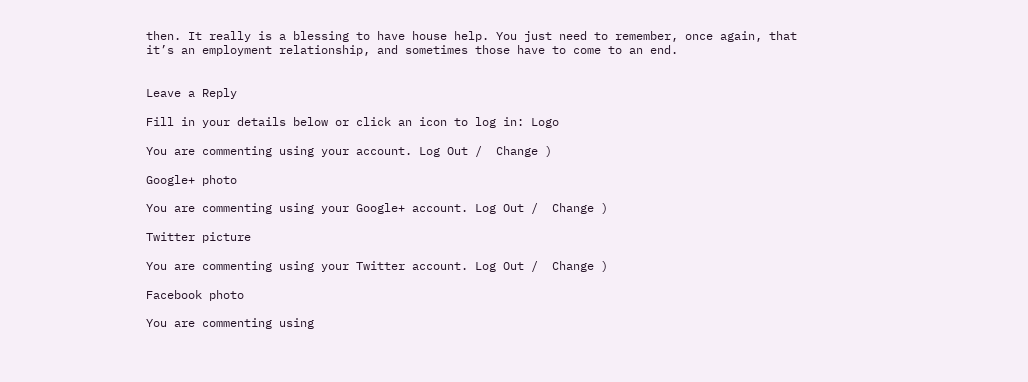then. It really is a blessing to have house help. You just need to remember, once again, that it’s an employment relationship, and sometimes those have to come to an end.


Leave a Reply

Fill in your details below or click an icon to log in: Logo

You are commenting using your account. Log Out /  Change )

Google+ photo

You are commenting using your Google+ account. Log Out /  Change )

Twitter picture

You are commenting using your Twitter account. Log Out /  Change )

Facebook photo

You are commenting using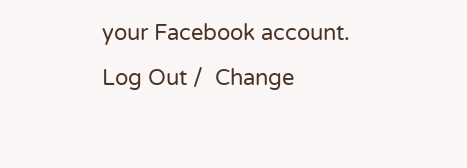your Facebook account. Log Out /  Change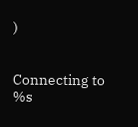)


Connecting to %s